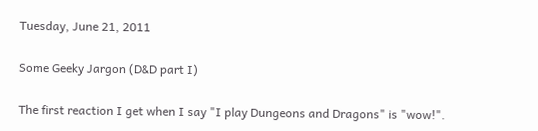Tuesday, June 21, 2011

Some Geeky Jargon (D&D part I)

The first reaction I get when I say "I play Dungeons and Dragons" is "wow!".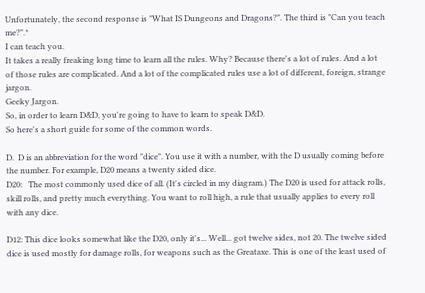Unfortunately, the second response is "What IS Dungeons and Dragons?". The third is "Can you teach me?".*
I can teach you.
It takes a really freaking long time to learn all the rules. Why? Because there's a lot of rules. And a lot of those rules are complicated. And a lot of the complicated rules use a lot of different, foreign, strange jargon.
Geeky Jargon.
So, in order to learn D&D, you're going to have to learn to speak D&D.
So here's a short guide for some of the common words.

D.  D is an abbreviation for the word "dice". You use it with a number, with the D usually coming before the number. For example, D20 means a twenty sided dice.
D20:   The most commonly used dice of all. (It's circled in my diagram.) The D20 is used for attack rolls, skill rolls, and pretty much everything. You want to roll high, a rule that usually applies to every roll with any dice.

D12: This dice looks somewhat like the D20, only it's... Well... got twelve sides, not 20. The twelve sided dice is used mostly for damage rolls, for weapons such as the Greataxe. This is one of the least used of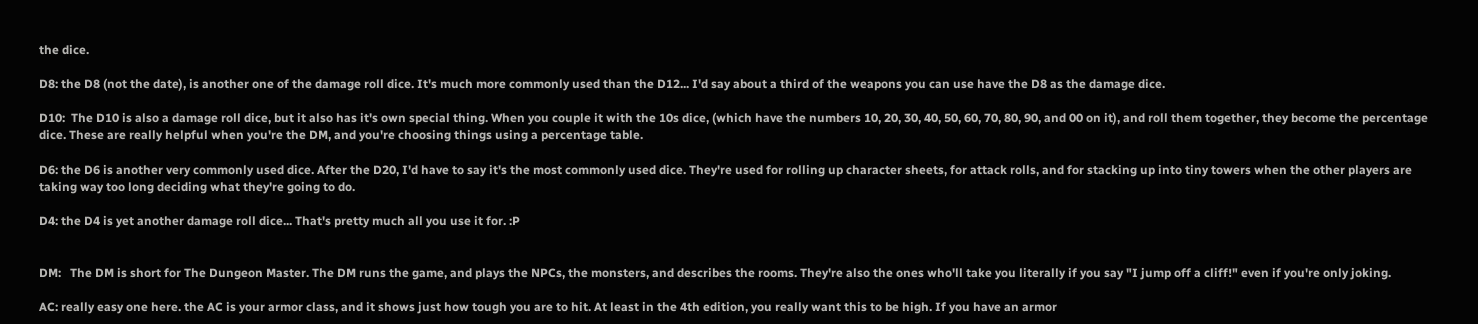the dice.

D8: the D8 (not the date), is another one of the damage roll dice. It's much more commonly used than the D12... I'd say about a third of the weapons you can use have the D8 as the damage dice.

D10:  The D10 is also a damage roll dice, but it also has it's own special thing. When you couple it with the 10s dice, (which have the numbers 10, 20, 30, 40, 50, 60, 70, 80, 90, and 00 on it), and roll them together, they become the percentage dice. These are really helpful when you're the DM, and you're choosing things using a percentage table.

D6: the D6 is another very commonly used dice. After the D20, I'd have to say it's the most commonly used dice. They're used for rolling up character sheets, for attack rolls, and for stacking up into tiny towers when the other players are taking way too long deciding what they're going to do.

D4: the D4 is yet another damage roll dice... That's pretty much all you use it for. :P


DM:   The DM is short for The Dungeon Master. The DM runs the game, and plays the NPCs, the monsters, and describes the rooms. They're also the ones who'll take you literally if you say "I jump off a cliff!" even if you're only joking.

AC: really easy one here. the AC is your armor class, and it shows just how tough you are to hit. At least in the 4th edition, you really want this to be high. If you have an armor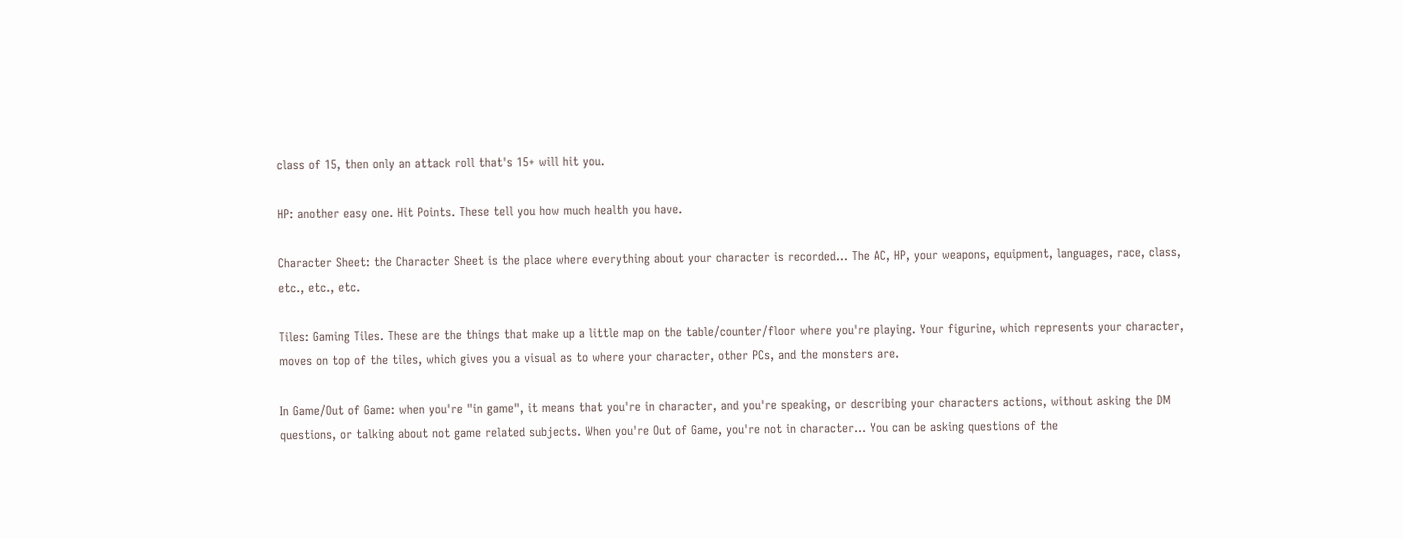class of 15, then only an attack roll that's 15+ will hit you.

HP: another easy one. Hit Points. These tell you how much health you have.

Character Sheet: the Character Sheet is the place where everything about your character is recorded... The AC, HP, your weapons, equipment, languages, race, class, etc., etc., etc.

Tiles: Gaming Tiles. These are the things that make up a little map on the table/counter/floor where you're playing. Your figurine, which represents your character, moves on top of the tiles, which gives you a visual as to where your character, other PCs, and the monsters are.

In Game/Out of Game: when you're "in game", it means that you're in character, and you're speaking, or describing your characters actions, without asking the DM questions, or talking about not game related subjects. When you're Out of Game, you're not in character... You can be asking questions of the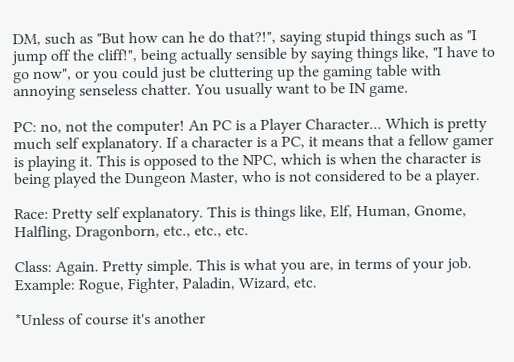DM, such as "But how can he do that?!", saying stupid things such as "I jump off the cliff!", being actually sensible by saying things like, "I have to go now", or you could just be cluttering up the gaming table with annoying senseless chatter. You usually want to be IN game.

PC: no, not the computer! An PC is a Player Character... Which is pretty much self explanatory. If a character is a PC, it means that a fellow gamer is playing it. This is opposed to the NPC, which is when the character is being played the Dungeon Master, who is not considered to be a player.

Race: Pretty self explanatory. This is things like, Elf, Human, Gnome, Halfling, Dragonborn, etc., etc., etc.

Class: Again. Pretty simple. This is what you are, in terms of your job. Example: Rogue, Fighter, Paladin, Wizard, etc.

*Unless of course it's another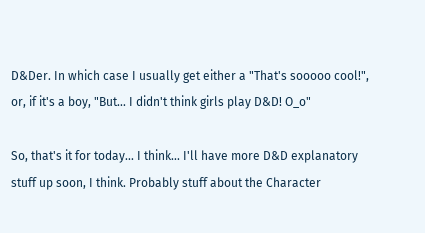D&Der. In which case I usually get either a "That's sooooo cool!", or, if it's a boy, "But... I didn't think girls play D&D! O_o"

So, that's it for today... I think... I'll have more D&D explanatory stuff up soon, I think. Probably stuff about the Character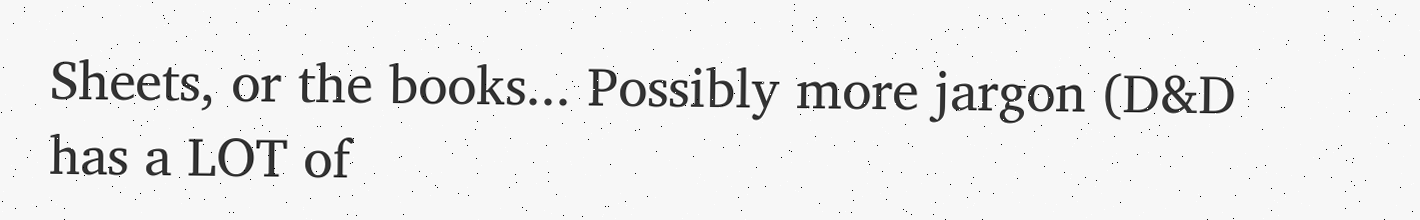Sheets, or the books... Possibly more jargon (D&D has a LOT of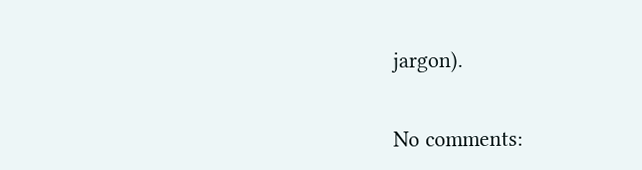jargon).


No comments: